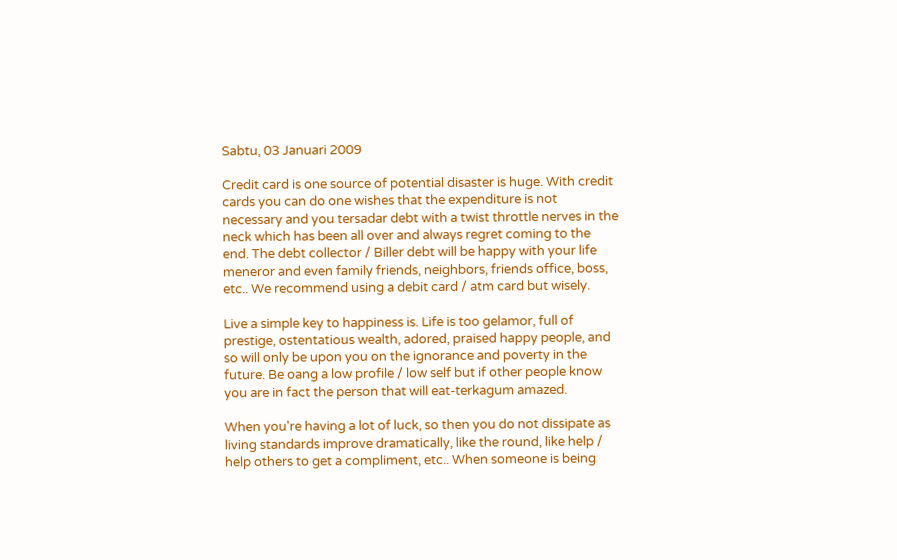Sabtu, 03 Januari 2009

Credit card is one source of potential disaster is huge. With credit cards you can do one wishes that the expenditure is not necessary and you tersadar debt with a twist throttle nerves in the neck which has been all over and always regret coming to the end. The debt collector / Biller debt will be happy with your life meneror and even family friends, neighbors, friends office, boss, etc.. We recommend using a debit card / atm card but wisely.

Live a simple key to happiness is. Life is too gelamor, full of prestige, ostentatious wealth, adored, praised happy people, and so will only be upon you on the ignorance and poverty in the future. Be oang a low profile / low self but if other people know you are in fact the person that will eat-terkagum amazed.

When you're having a lot of luck, so then you do not dissipate as living standards improve dramatically, like the round, like help / help others to get a compliment, etc.. When someone is being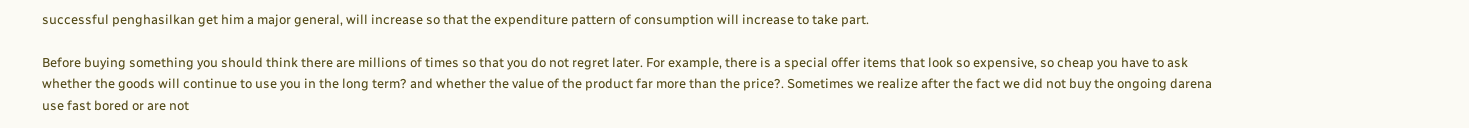successful penghasilkan get him a major general, will increase so that the expenditure pattern of consumption will increase to take part.

Before buying something you should think there are millions of times so that you do not regret later. For example, there is a special offer items that look so expensive, so cheap you have to ask whether the goods will continue to use you in the long term? and whether the value of the product far more than the price?. Sometimes we realize after the fact we did not buy the ongoing darena use fast bored or are not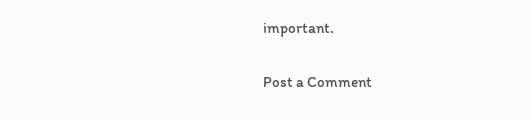important.


Post a Comment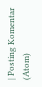| Posting Komentar (Atom)